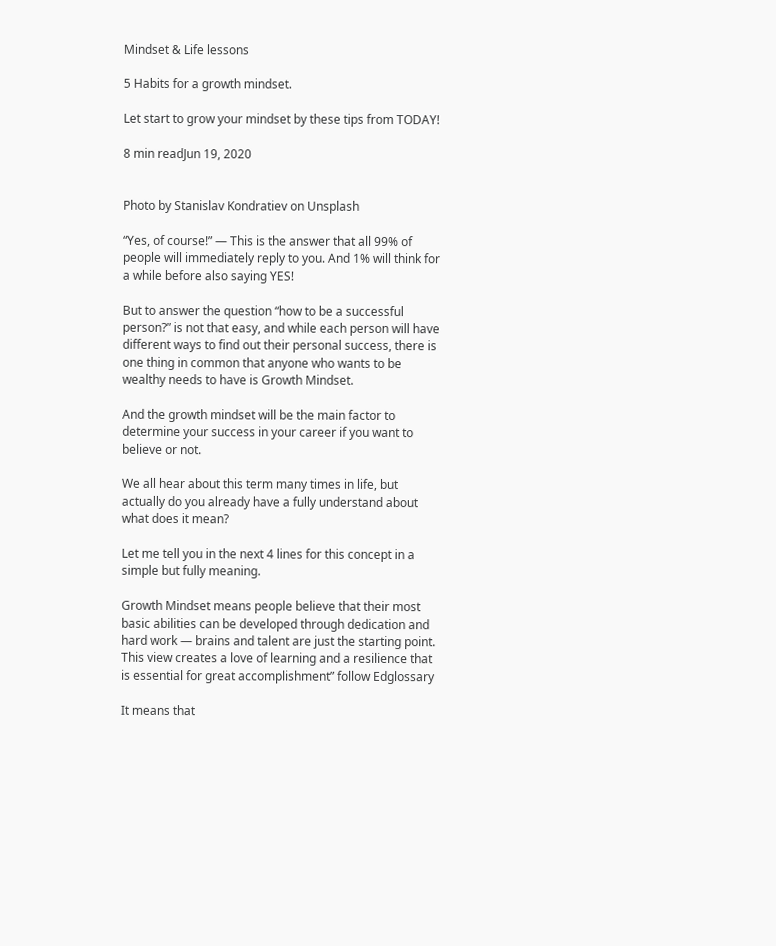Mindset & Life lessons

5 Habits for a growth mindset.

Let start to grow your mindset by these tips from TODAY!

8 min readJun 19, 2020


Photo by Stanislav Kondratiev on Unsplash

“Yes, of course!” — This is the answer that all 99% of people will immediately reply to you. And 1% will think for a while before also saying YES!

But to answer the question “how to be a successful person?” is not that easy, and while each person will have different ways to find out their personal success, there is one thing in common that anyone who wants to be wealthy needs to have is Growth Mindset.

And the growth mindset will be the main factor to determine your success in your career if you want to believe or not.

We all hear about this term many times in life, but actually do you already have a fully understand about what does it mean?

Let me tell you in the next 4 lines for this concept in a simple but fully meaning.

Growth Mindset means people believe that their most basic abilities can be developed through dedication and hard work — brains and talent are just the starting point. This view creates a love of learning and a resilience that is essential for great accomplishment” follow Edglossary

It means that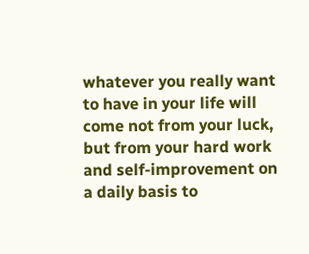whatever you really want to have in your life will come not from your luck, but from your hard work and self-improvement on a daily basis to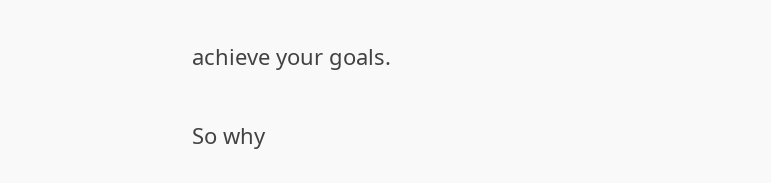achieve your goals.

So why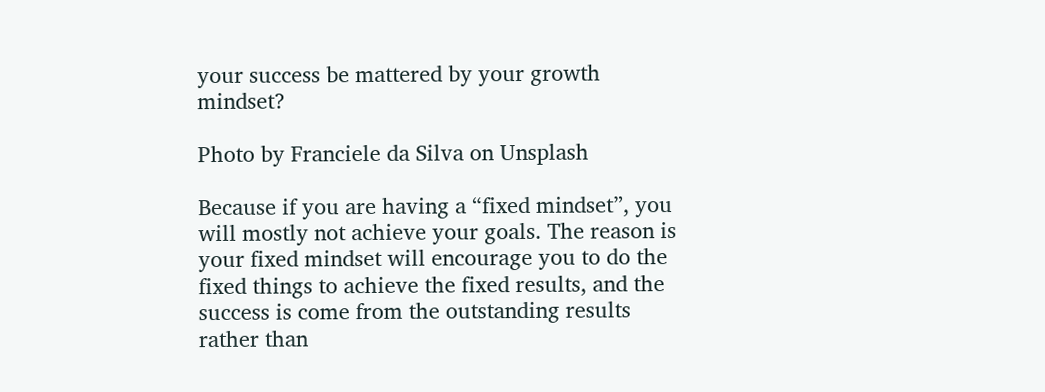your success be mattered by your growth mindset?

Photo by Franciele da Silva on Unsplash

Because if you are having a “fixed mindset”, you will mostly not achieve your goals. The reason is your fixed mindset will encourage you to do the fixed things to achieve the fixed results, and the success is come from the outstanding results rather than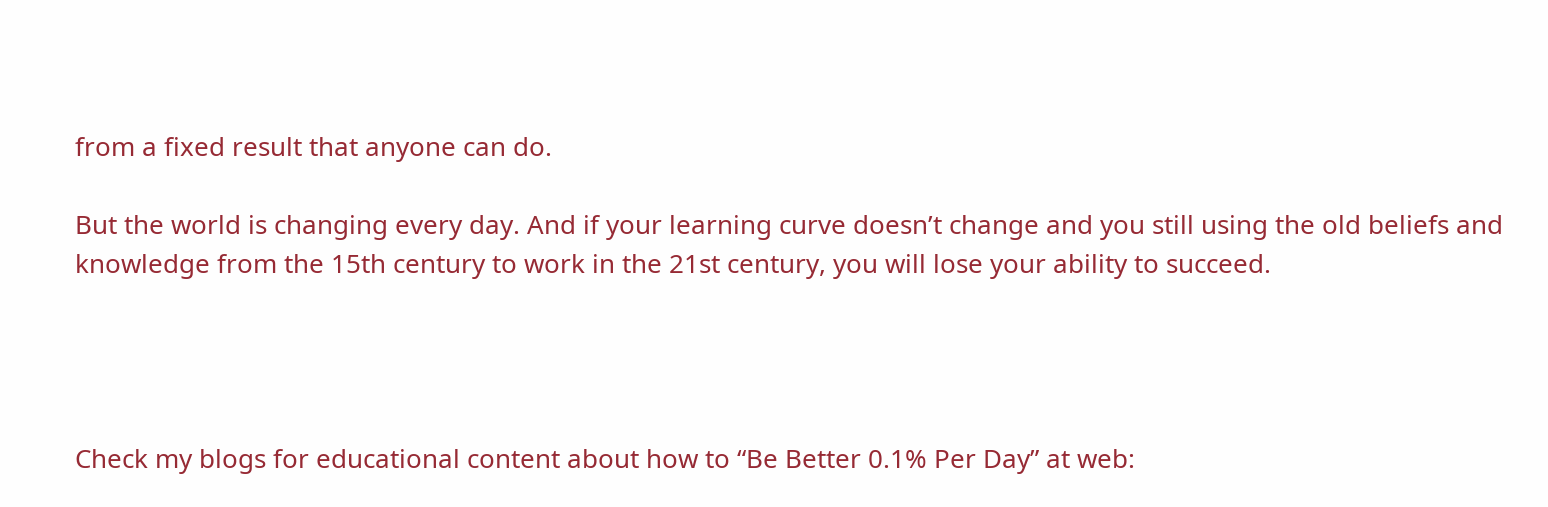from a fixed result that anyone can do.

But the world is changing every day. And if your learning curve doesn’t change and you still using the old beliefs and knowledge from the 15th century to work in the 21st century, you will lose your ability to succeed.




Check my blogs for educational content about how to “Be Better 0.1% Per Day” at web: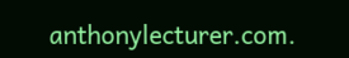anthonylecturer.com.